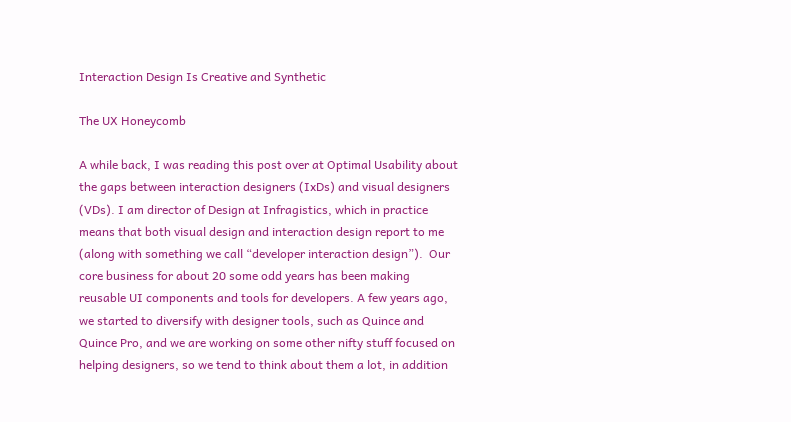Interaction Design Is Creative and Synthetic

The UX Honeycomb

A while back, I was reading this post over at Optimal Usability about the gaps between interaction designers (IxDs) and visual designers (VDs). I am director of Design at Infragistics, which in practice means that both visual design and interaction design report to me (along with something we call “developer interaction design”).  Our core business for about 20 some odd years has been making reusable UI components and tools for developers. A few years ago, we started to diversify with designer tools, such as Quince and Quince Pro, and we are working on some other nifty stuff focused on helping designers, so we tend to think about them a lot, in addition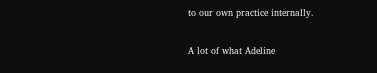to our own practice internally.

A lot of what Adeline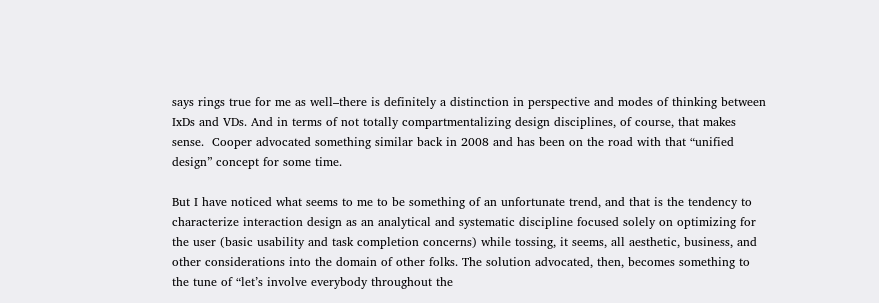says rings true for me as well–there is definitely a distinction in perspective and modes of thinking between IxDs and VDs. And in terms of not totally compartmentalizing design disciplines, of course, that makes sense.  Cooper advocated something similar back in 2008 and has been on the road with that “unified design” concept for some time.

But I have noticed what seems to me to be something of an unfortunate trend, and that is the tendency to characterize interaction design as an analytical and systematic discipline focused solely on optimizing for the user (basic usability and task completion concerns) while tossing, it seems, all aesthetic, business, and other considerations into the domain of other folks. The solution advocated, then, becomes something to the tune of “let’s involve everybody throughout the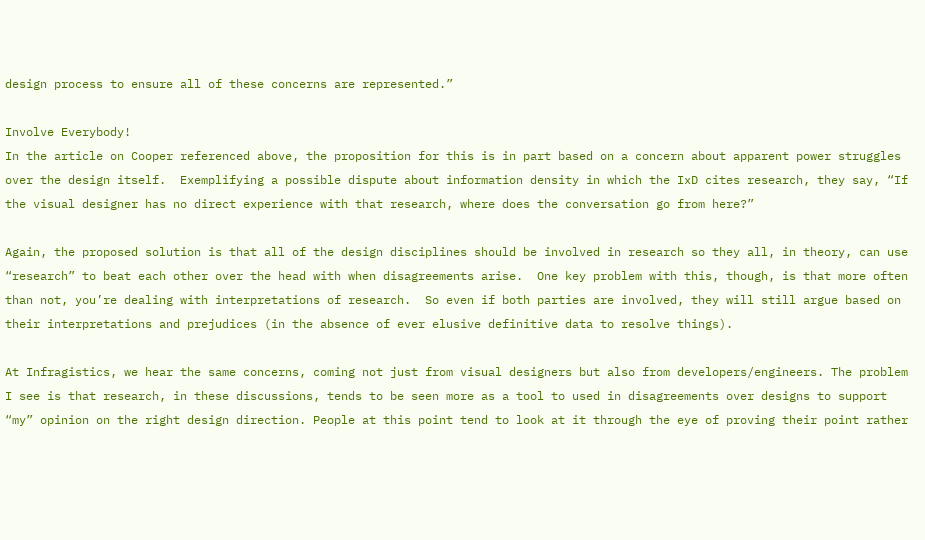design process to ensure all of these concerns are represented.”

Involve Everybody!
In the article on Cooper referenced above, the proposition for this is in part based on a concern about apparent power struggles over the design itself.  Exemplifying a possible dispute about information density in which the IxD cites research, they say, “If the visual designer has no direct experience with that research, where does the conversation go from here?”

Again, the proposed solution is that all of the design disciplines should be involved in research so they all, in theory, can use “research” to beat each other over the head with when disagreements arise.  One key problem with this, though, is that more often than not, you’re dealing with interpretations of research.  So even if both parties are involved, they will still argue based on their interpretations and prejudices (in the absence of ever elusive definitive data to resolve things).

At Infragistics, we hear the same concerns, coming not just from visual designers but also from developers/engineers. The problem I see is that research, in these discussions, tends to be seen more as a tool to used in disagreements over designs to support “my” opinion on the right design direction. People at this point tend to look at it through the eye of proving their point rather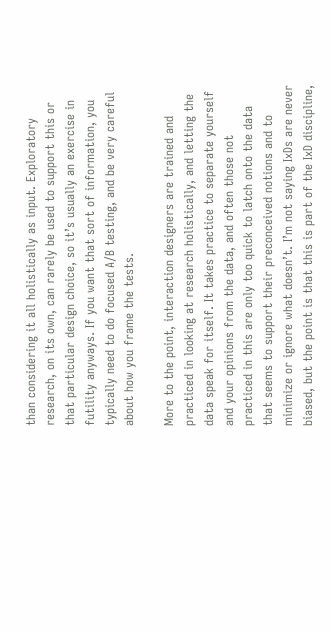than considering it all holistically as input. Exploratory research, on its own, can rarely be used to support this or that particular design choice, so it’s usually an exercise in futility anyways. If you want that sort of information, you typically need to do focused A/B testing, and be very careful about how you frame the tests.

More to the point, interaction designers are trained and practiced in looking at research holistically, and letting the data speak for itself. It takes practice to separate yourself and your opinions from the data, and often those not practiced in this are only too quick to latch onto the data that seems to support their preconceived notions and to minimize or ignore what doesn’t. I’m not saying IxDs are never biased, but the point is that this is part of the IxD discipline,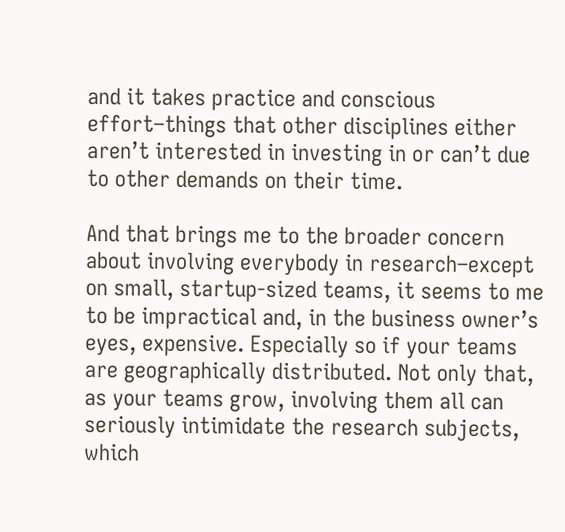and it takes practice and conscious effort–things that other disciplines either aren’t interested in investing in or can’t due to other demands on their time.

And that brings me to the broader concern about involving everybody in research–except on small, startup-sized teams, it seems to me to be impractical and, in the business owner’s eyes, expensive. Especially so if your teams are geographically distributed. Not only that, as your teams grow, involving them all can seriously intimidate the research subjects, which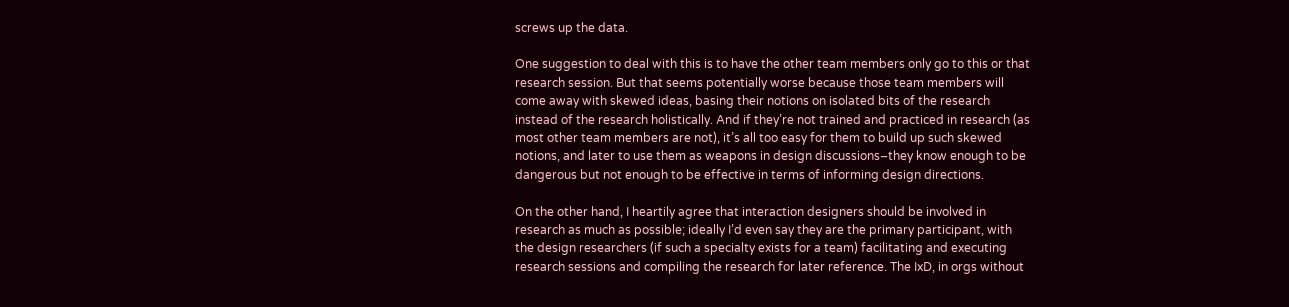screws up the data.

One suggestion to deal with this is to have the other team members only go to this or that research session. But that seems potentially worse because those team members will come away with skewed ideas, basing their notions on isolated bits of the research instead of the research holistically. And if they’re not trained and practiced in research (as most other team members are not), it’s all too easy for them to build up such skewed notions, and later to use them as weapons in design discussions–they know enough to be dangerous but not enough to be effective in terms of informing design directions.

On the other hand, I heartily agree that interaction designers should be involved in research as much as possible; ideally I’d even say they are the primary participant, with the design researchers (if such a specialty exists for a team) facilitating and executing research sessions and compiling the research for later reference. The IxD, in orgs without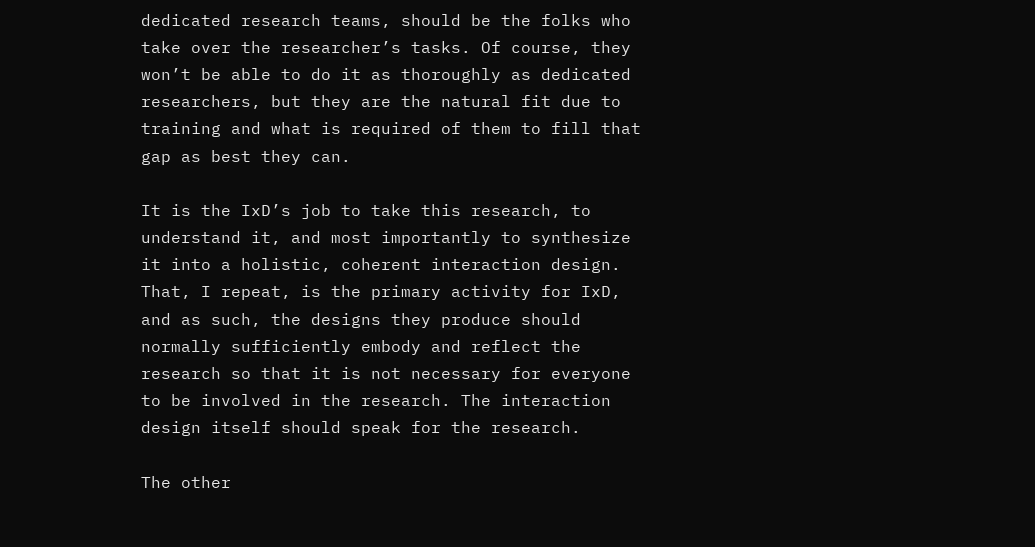dedicated research teams, should be the folks who take over the researcher’s tasks. Of course, they won’t be able to do it as thoroughly as dedicated researchers, but they are the natural fit due to training and what is required of them to fill that gap as best they can.

It is the IxD’s job to take this research, to understand it, and most importantly to synthesize it into a holistic, coherent interaction design. That, I repeat, is the primary activity for IxD, and as such, the designs they produce should normally sufficiently embody and reflect the research so that it is not necessary for everyone to be involved in the research. The interaction design itself should speak for the research.

The other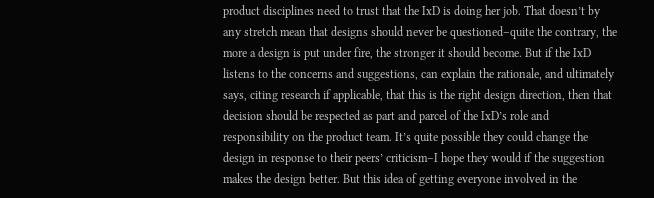product disciplines need to trust that the IxD is doing her job. That doesn’t by any stretch mean that designs should never be questioned–quite the contrary, the more a design is put under fire, the stronger it should become. But if the IxD listens to the concerns and suggestions, can explain the rationale, and ultimately says, citing research if applicable, that this is the right design direction, then that decision should be respected as part and parcel of the IxD’s role and responsibility on the product team. It’s quite possible they could change the design in response to their peers’ criticism–I hope they would if the suggestion makes the design better. But this idea of getting everyone involved in the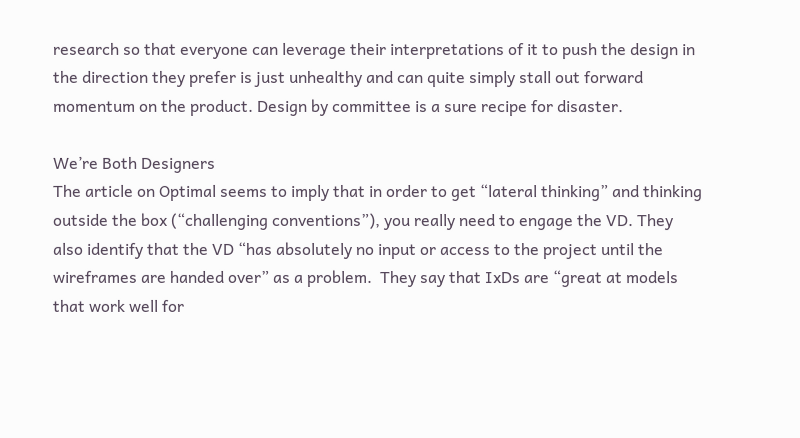research so that everyone can leverage their interpretations of it to push the design in the direction they prefer is just unhealthy and can quite simply stall out forward momentum on the product. Design by committee is a sure recipe for disaster.

We’re Both Designers
The article on Optimal seems to imply that in order to get “lateral thinking” and thinking outside the box (“challenging conventions”), you really need to engage the VD. They also identify that the VD “has absolutely no input or access to the project until the wireframes are handed over” as a problem.  They say that IxDs are “great at models that work well for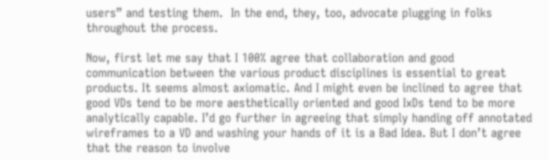users” and testing them.  In the end, they, too, advocate plugging in folks throughout the process.

Now, first let me say that I 100% agree that collaboration and good communication between the various product disciplines is essential to great products. It seems almost axiomatic. And I might even be inclined to agree that good VDs tend to be more aesthetically oriented and good IxDs tend to be more analytically capable. I’d go further in agreeing that simply handing off annotated wireframes to a VD and washing your hands of it is a Bad Idea. But I don’t agree that the reason to involve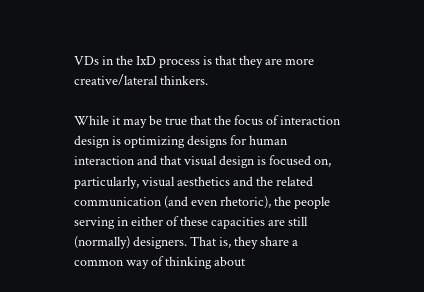VDs in the IxD process is that they are more creative/lateral thinkers.

While it may be true that the focus of interaction design is optimizing designs for human interaction and that visual design is focused on, particularly, visual aesthetics and the related communication (and even rhetoric), the people serving in either of these capacities are still (normally) designers. That is, they share a common way of thinking about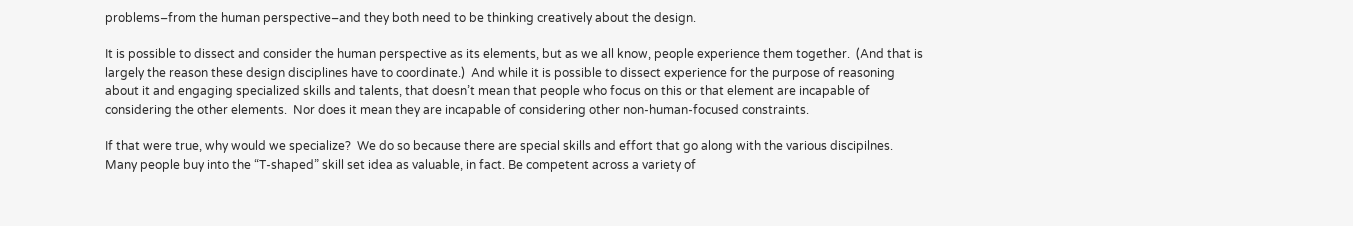problems–from the human perspective–and they both need to be thinking creatively about the design.

It is possible to dissect and consider the human perspective as its elements, but as we all know, people experience them together.  (And that is largely the reason these design disciplines have to coordinate.)  And while it is possible to dissect experience for the purpose of reasoning about it and engaging specialized skills and talents, that doesn’t mean that people who focus on this or that element are incapable of considering the other elements.  Nor does it mean they are incapable of considering other non-human-focused constraints.

If that were true, why would we specialize?  We do so because there are special skills and effort that go along with the various discipilnes.  Many people buy into the “T-shaped” skill set idea as valuable, in fact. Be competent across a variety of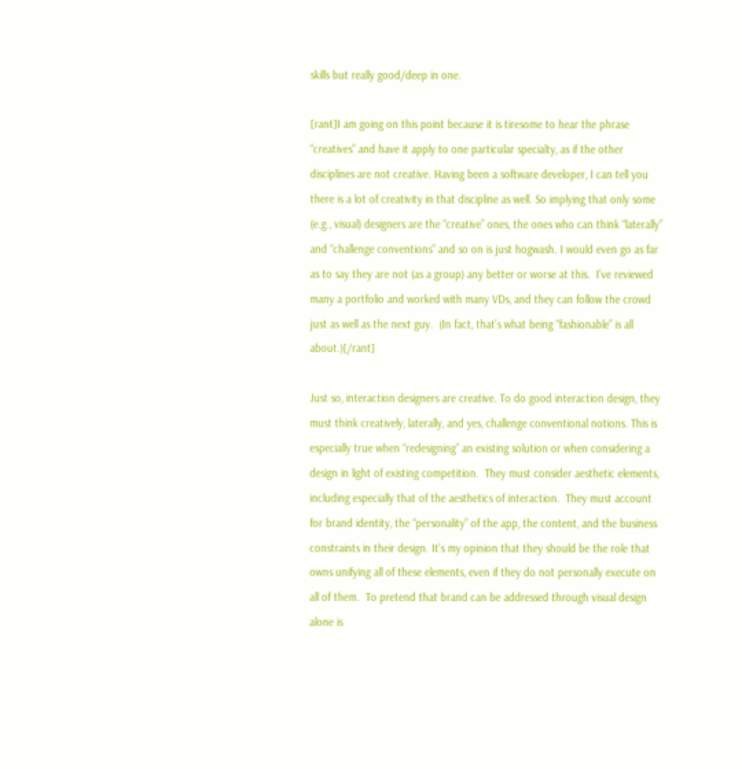skills but really good/deep in one.

[rant]I am going on this point because it is tiresome to hear the phrase “creatives” and have it apply to one particular specialty, as if the other disciplines are not creative. Having been a software developer, I can tell you there is a lot of creativity in that discipline as well. So implying that only some (e.g., visual) designers are the “creative” ones, the ones who can think “laterally” and “challenge conventions” and so on is just hogwash. I would even go as far as to say they are not (as a group) any better or worse at this.  I’ve reviewed many a portfolio and worked with many VDs, and they can follow the crowd just as well as the next guy.  (In fact, that’s what being “fashionable” is all about.)[/rant]

Just so, interaction designers are creative. To do good interaction design, they must think creatively, laterally, and yes, challenge conventional notions. This is especially true when “redesigning” an existing solution or when considering a design in light of existing competition.  They must consider aesthetic elements, including especially that of the aesthetics of interaction.  They must account for brand identity, the “personality” of the app, the content, and the business constraints in their design. It’s my opinion that they should be the role that owns unifying all of these elements, even if they do not personally execute on all of them.  To pretend that brand can be addressed through visual design alone is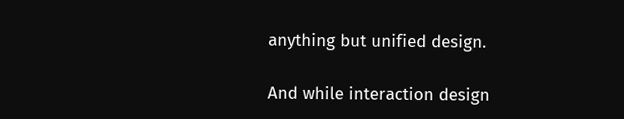anything but unified design.

And while interaction design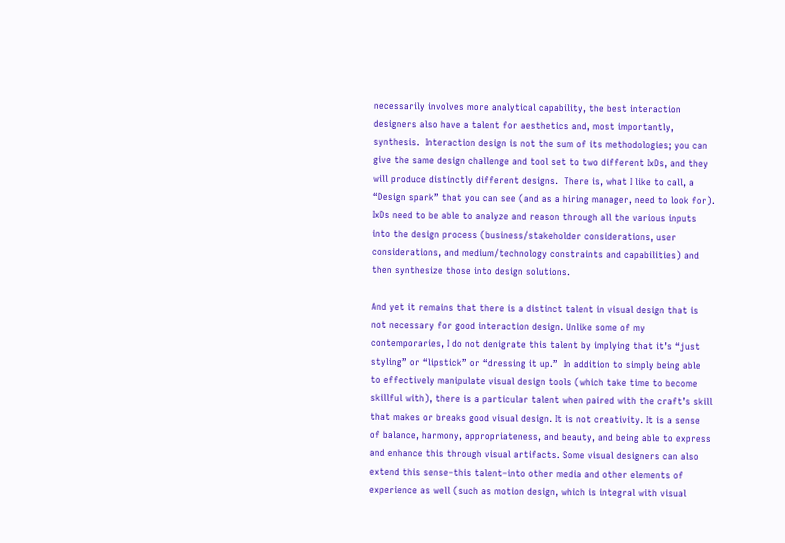necessarily involves more analytical capability, the best interaction designers also have a talent for aesthetics and, most importantly, synthesis.  Interaction design is not the sum of its methodologies; you can give the same design challenge and tool set to two different IxDs, and they will produce distinctly different designs.  There is, what I like to call, a “Design spark” that you can see (and as a hiring manager, need to look for). IxDs need to be able to analyze and reason through all the various inputs into the design process (business/stakeholder considerations, user considerations, and medium/technology constraints and capabilities) and then synthesize those into design solutions.

And yet it remains that there is a distinct talent in visual design that is not necessary for good interaction design. Unlike some of my contemporaries, I do not denigrate this talent by implying that it’s “just styling” or “lipstick” or “dressing it up.”  In addition to simply being able to effectively manipulate visual design tools (which take time to become skillful with), there is a particular talent when paired with the craft’s skill that makes or breaks good visual design. It is not creativity. It is a sense of balance, harmony, appropriateness, and beauty, and being able to express and enhance this through visual artifacts. Some visual designers can also extend this sense–this talent–into other media and other elements of experience as well (such as motion design, which is integral with visual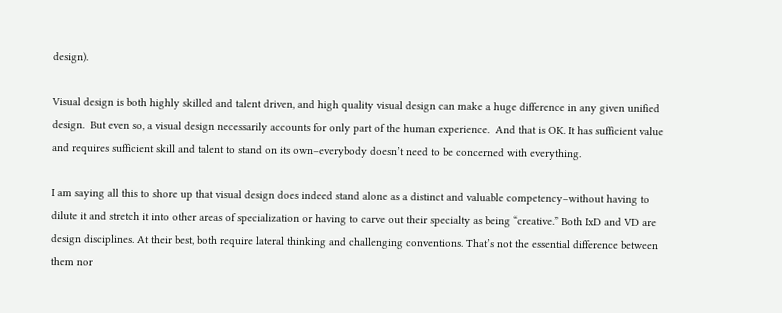design).

Visual design is both highly skilled and talent driven, and high quality visual design can make a huge difference in any given unified design.  But even so, a visual design necessarily accounts for only part of the human experience.  And that is OK. It has sufficient value and requires sufficient skill and talent to stand on its own–everybody doesn’t need to be concerned with everything.

I am saying all this to shore up that visual design does indeed stand alone as a distinct and valuable competency–without having to dilute it and stretch it into other areas of specialization or having to carve out their specialty as being “creative.” Both IxD and VD are design disciplines. At their best, both require lateral thinking and challenging conventions. That’s not the essential difference between them nor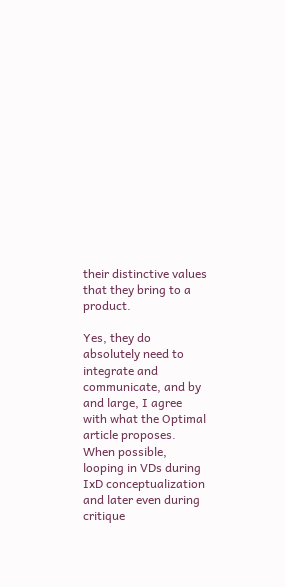their distinctive values that they bring to a product.

Yes, they do absolutely need to integrate and communicate, and by and large, I agree with what the Optimal article proposes. When possible, looping in VDs during IxD conceptualization and later even during critique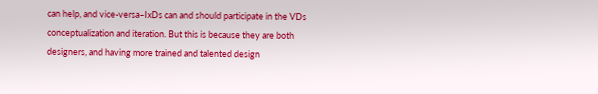can help, and vice-versa–IxDs can and should participate in the VDs conceptualization and iteration. But this is because they are both designers, and having more trained and talented design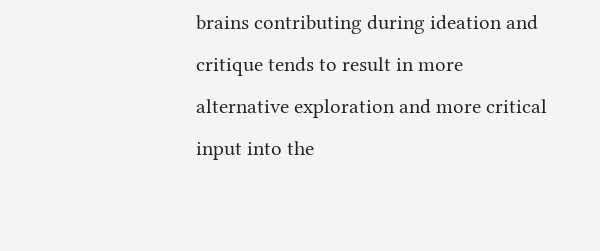brains contributing during ideation and critique tends to result in more alternative exploration and more critical input into the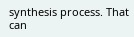synthesis process. That can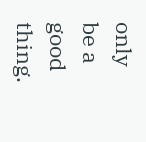only be a good thing.